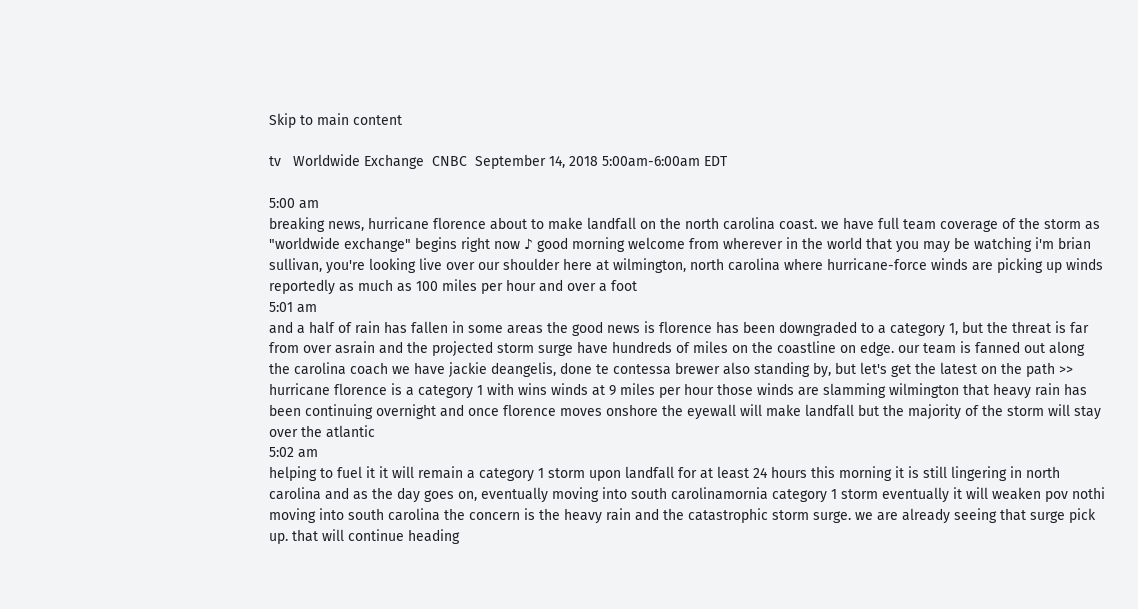Skip to main content

tv   Worldwide Exchange  CNBC  September 14, 2018 5:00am-6:00am EDT

5:00 am
breaking news, hurricane florence about to make landfall on the north carolina coast. we have full team coverage of the storm as "worldwide exchange" begins right now ♪ good morning welcome from wherever in the world that you may be watching i'm brian sullivan, you're looking live over our shoulder here at wilmington, north carolina where hurricane-force winds are picking up winds reportedly as much as 100 miles per hour and over a foot
5:01 am
and a half of rain has fallen in some areas the good news is florence has been downgraded to a category 1, but the threat is far from over asrain and the projected storm surge have hundreds of miles on the coastline on edge. our team is fanned out along the carolina coach we have jackie deangelis, done te contessa brewer also standing by, but let's get the latest on the path >> hurricane florence is a category 1 with wins winds at 9 miles per hour those winds are slamming wilmington that heavy rain has been continuing overnight and once florence moves onshore the eyewall will make landfall but the majority of the storm will stay over the atlantic
5:02 am
helping to fuel it it will remain a category 1 storm upon landfall for at least 24 hours this morning it is still lingering in north carolina and as the day goes on, eventually moving into south carolinamornia category 1 storm eventually it will weaken pov nothi moving into south carolina the concern is the heavy rain and the catastrophic storm surge. we are already seeing that surge pick up. that will continue heading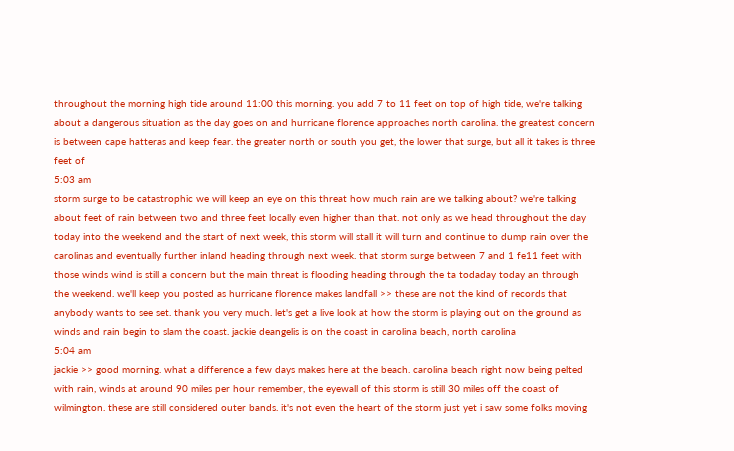throughout the morning high tide around 11:00 this morning. you add 7 to 11 feet on top of high tide, we're talking about a dangerous situation as the day goes on and hurricane florence approaches north carolina. the greatest concern is between cape hatteras and keep fear. the greater north or south you get, the lower that surge, but all it takes is three feet of
5:03 am
storm surge to be catastrophic we will keep an eye on this threat how much rain are we talking about? we're talking about feet of rain between two and three feet locally even higher than that. not only as we head throughout the day today into the weekend and the start of next week, this storm will stall it will turn and continue to dump rain over the carolinas and eventually further inland heading through next week. that storm surge between 7 and 1 fe11 feet with those winds wind is still a concern but the main threat is flooding heading through the ta todaday today an through the weekend. we'll keep you posted as hurricane florence makes landfall >> these are not the kind of records that anybody wants to see set. thank you very much. let's get a live look at how the storm is playing out on the ground as winds and rain begin to slam the coast. jackie deangelis is on the coast in carolina beach, north carolina
5:04 am
jackie >> good morning. what a difference a few days makes here at the beach. carolina beach right now being pelted with rain, winds at around 90 miles per hour remember, the eyewall of this storm is still 30 miles off the coast of wilmington. these are still considered outer bands. it's not even the heart of the storm just yet i saw some folks moving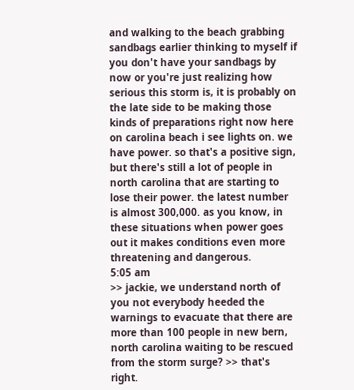and walking to the beach grabbing sandbags earlier thinking to myself if you don't have your sandbags by now or you're just realizing how serious this storm is, it is probably on the late side to be making those kinds of preparations right now here on carolina beach i see lights on. we have power. so that's a positive sign, but there's still a lot of people in north carolina that are starting to lose their power. the latest number is almost 300,000. as you know, in these situations when power goes out it makes conditions even more threatening and dangerous.
5:05 am
>> jackie, we understand north of you not everybody heeded the warnings to evacuate that there are more than 100 people in new bern, north carolina waiting to be rescued from the storm surge? >> that's right.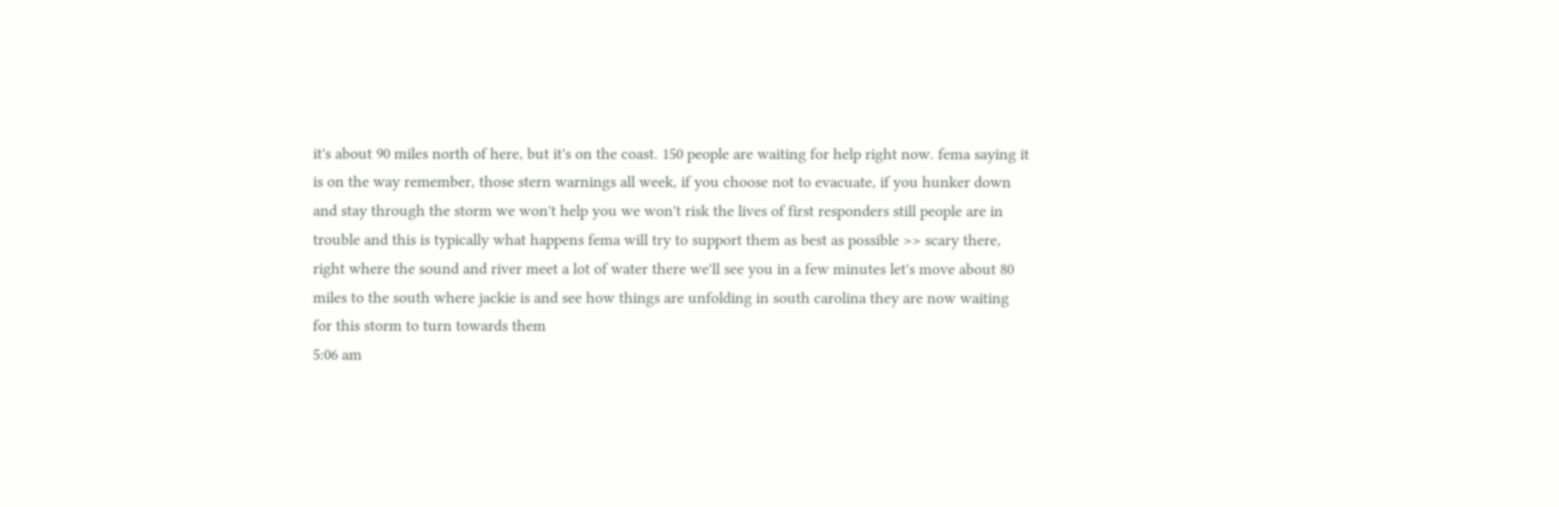it's about 90 miles north of here, but it's on the coast. 150 people are waiting for help right now. fema saying it is on the way remember, those stern warnings all week, if you choose not to evacuate, if you hunker down and stay through the storm we won't help you we won't risk the lives of first responders still people are in trouble and this is typically what happens fema will try to support them as best as possible >> scary there, right where the sound and river meet a lot of water there we'll see you in a few minutes let's move about 80 miles to the south where jackie is and see how things are unfolding in south carolina they are now waiting for this storm to turn towards them
5:06 am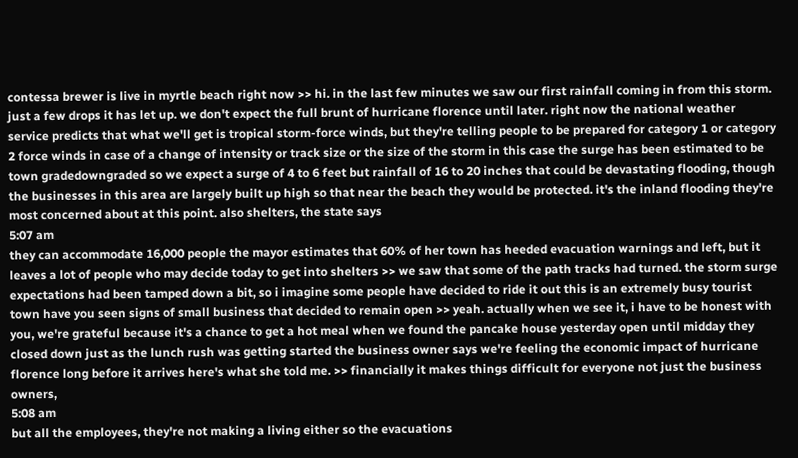contessa brewer is live in myrtle beach right now >> hi. in the last few minutes we saw our first rainfall coming in from this storm. just a few drops it has let up. we don't expect the full brunt of hurricane florence until later. right now the national weather service predicts that what we'll get is tropical storm-force winds, but they're telling people to be prepared for category 1 or category 2 force winds in case of a change of intensity or track size or the size of the storm in this case the surge has been estimated to be town gradedowngraded so we expect a surge of 4 to 6 feet but rainfall of 16 to 20 inches that could be devastating flooding, though the businesses in this area are largely built up high so that near the beach they would be protected. it's the inland flooding they're most concerned about at this point. also shelters, the state says
5:07 am
they can accommodate 16,000 people the mayor estimates that 60% of her town has heeded evacuation warnings and left, but it leaves a lot of people who may decide today to get into shelters >> we saw that some of the path tracks had turned. the storm surge expectations had been tamped down a bit, so i imagine some people have decided to ride it out this is an extremely busy tourist town have you seen signs of small business that decided to remain open >> yeah. actually when we see it, i have to be honest with you, we're grateful because it's a chance to get a hot meal when we found the pancake house yesterday open until midday they closed down just as the lunch rush was getting started the business owner says we're feeling the economic impact of hurricane florence long before it arrives here's what she told me. >> financially it makes things difficult for everyone not just the business owners,
5:08 am
but all the employees, they're not making a living either so the evacuations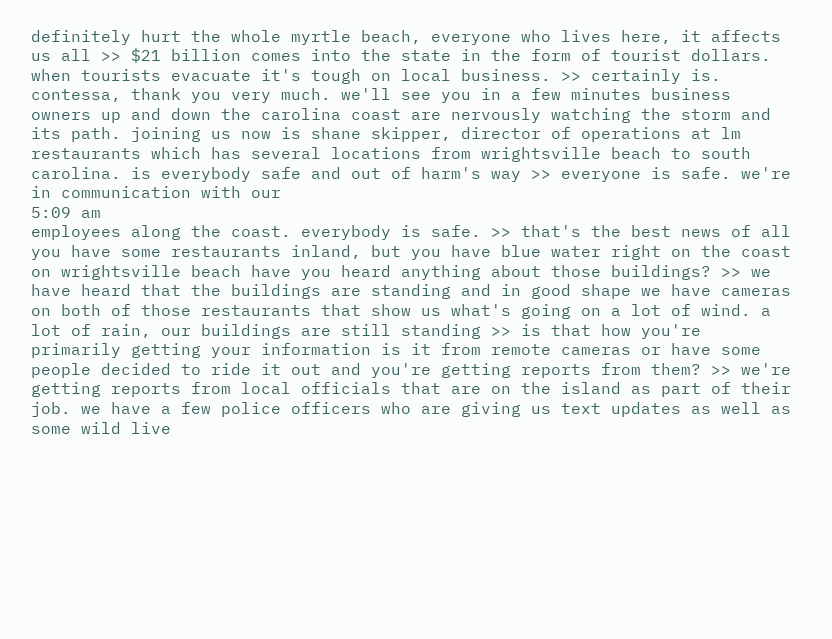definitely hurt the whole myrtle beach, everyone who lives here, it affects us all >> $21 billion comes into the state in the form of tourist dollars. when tourists evacuate it's tough on local business. >> certainly is. contessa, thank you very much. we'll see you in a few minutes business owners up and down the carolina coast are nervously watching the storm and its path. joining us now is shane skipper, director of operations at lm restaurants which has several locations from wrightsville beach to south carolina. is everybody safe and out of harm's way >> everyone is safe. we're in communication with our
5:09 am
employees along the coast. everybody is safe. >> that's the best news of all you have some restaurants inland, but you have blue water right on the coast on wrightsville beach have you heard anything about those buildings? >> we have heard that the buildings are standing and in good shape we have cameras on both of those restaurants that show us what's going on a lot of wind. a lot of rain, our buildings are still standing >> is that how you're primarily getting your information is it from remote cameras or have some people decided to ride it out and you're getting reports from them? >> we're getting reports from local officials that are on the island as part of their job. we have a few police officers who are giving us text updates as well as some wild live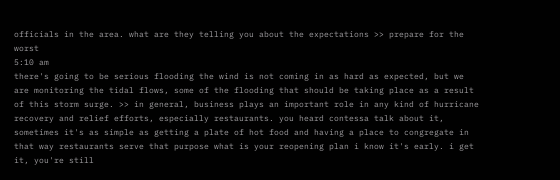officials in the area. what are they telling you about the expectations >> prepare for the worst
5:10 am
there's going to be serious flooding the wind is not coming in as hard as expected, but we are monitoring the tidal flows, some of the flooding that should be taking place as a result of this storm surge. >> in general, business plays an important role in any kind of hurricane recovery and relief efforts, especially restaurants. you heard contessa talk about it, sometimes it's as simple as getting a plate of hot food and having a place to congregate in that way restaurants serve that purpose what is your reopening plan i know it's early. i get it, you're still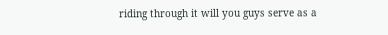riding through it will you guys serve as a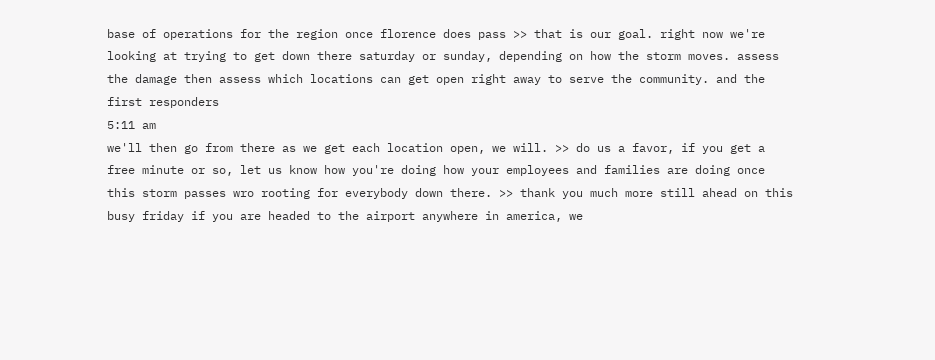base of operations for the region once florence does pass >> that is our goal. right now we're looking at trying to get down there saturday or sunday, depending on how the storm moves. assess the damage then assess which locations can get open right away to serve the community. and the first responders
5:11 am
we'll then go from there as we get each location open, we will. >> do us a favor, if you get a free minute or so, let us know how you're doing how your employees and families are doing once this storm passes wro rooting for everybody down there. >> thank you much more still ahead on this busy friday if you are headed to the airport anywhere in america, we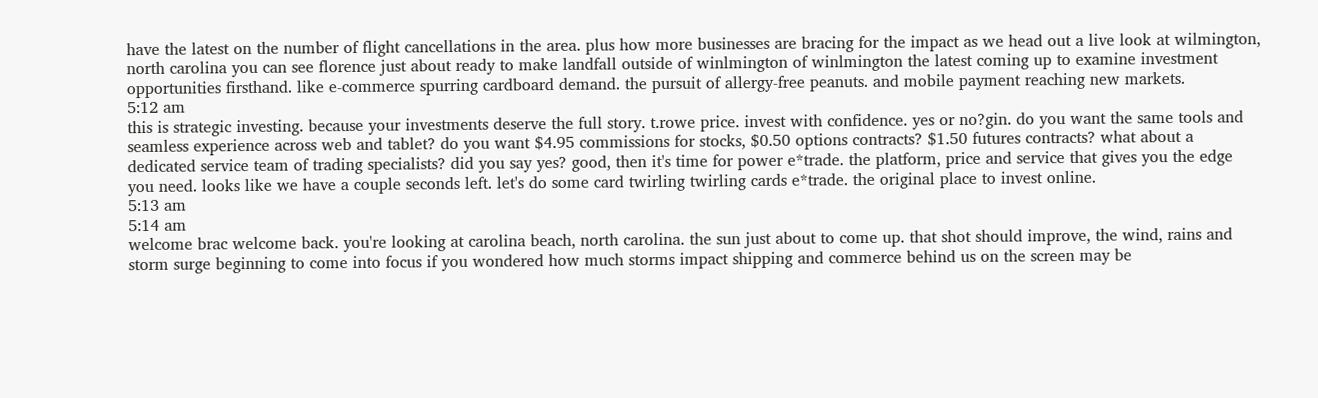have the latest on the number of flight cancellations in the area. plus how more businesses are bracing for the impact as we head out a live look at wilmington, north carolina you can see florence just about ready to make landfall outside of winlmington of winlmington the latest coming up to examine investment opportunities firsthand. like e-commerce spurring cardboard demand. the pursuit of allergy-free peanuts. and mobile payment reaching new markets.
5:12 am
this is strategic investing. because your investments deserve the full story. t.rowe price. invest with confidence. yes or no?gin. do you want the same tools and seamless experience across web and tablet? do you want $4.95 commissions for stocks, $0.50 options contracts? $1.50 futures contracts? what about a dedicated service team of trading specialists? did you say yes? good, then it's time for power e*trade. the platform, price and service that gives you the edge you need. looks like we have a couple seconds left. let's do some card twirling twirling cards e*trade. the original place to invest online.
5:13 am
5:14 am
welcome brac welcome back. you're looking at carolina beach, north carolina. the sun just about to come up. that shot should improve, the wind, rains and storm surge beginning to come into focus if you wondered how much storms impact shipping and commerce behind us on the screen may be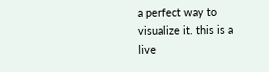a perfect way to visualize it. this is a live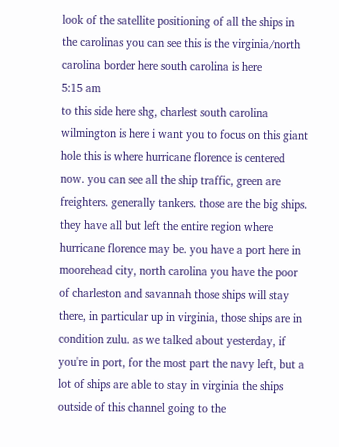look of the satellite positioning of all the ships in the carolinas you can see this is the virginia/north carolina border here south carolina is here
5:15 am
to this side here shg, charlest south carolina wilmington is here i want you to focus on this giant hole this is where hurricane florence is centered now. you can see all the ship traffic, green are freighters. generally tankers. those are the big ships. they have all but left the entire region where hurricane florence may be. you have a port here in moorehead city, north carolina you have the poor of charleston and savannah those ships will stay there, in particular up in virginia, those ships are in condition zulu. as we talked about yesterday, if you're in port, for the most part the navy left, but a lot of ships are able to stay in virginia the ships outside of this channel going to the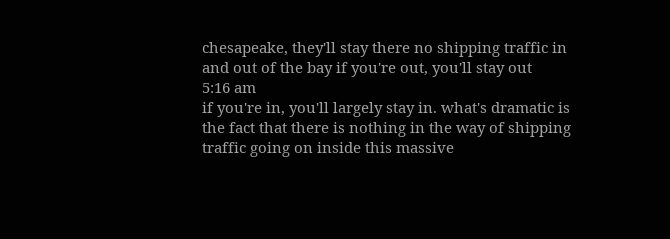chesapeake, they'll stay there no shipping traffic in and out of the bay if you're out, you'll stay out
5:16 am
if you're in, you'll largely stay in. what's dramatic is the fact that there is nothing in the way of shipping traffic going on inside this massive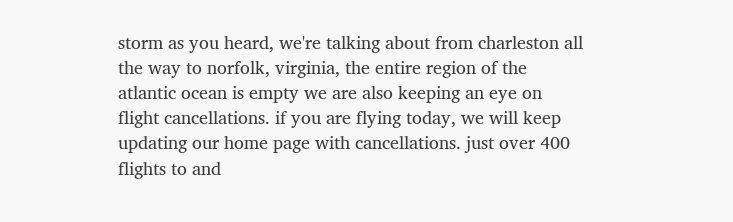storm as you heard, we're talking about from charleston all the way to norfolk, virginia, the entire region of the atlantic ocean is empty we are also keeping an eye on flight cancellations. if you are flying today, we will keep updating our home page with cancellations. just over 400 flights to and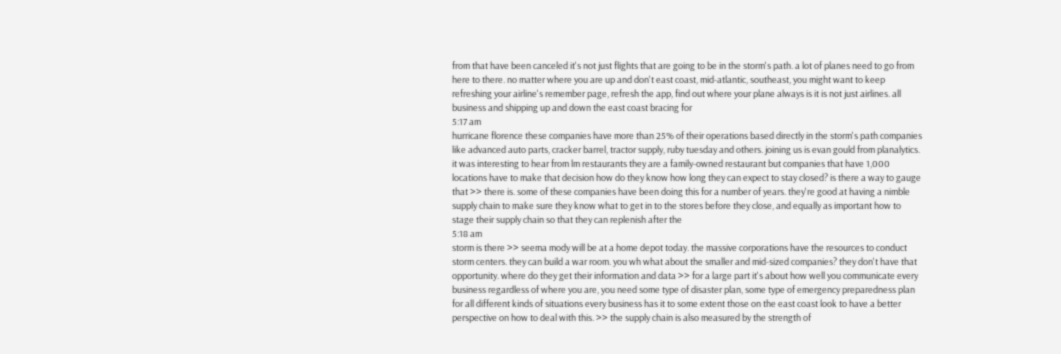from that have been canceled it's not just flights that are going to be in the storm's path. a lot of planes need to go from here to there. no matter where you are up and don't east coast, mid-atlantic, southeast, you might want to keep refreshing your airline's remember page, refresh the app, find out where your plane always is it is not just airlines. all business and shipping up and down the east coast bracing for
5:17 am
hurricane florence these companies have more than 25% of their operations based directly in the storm's path companies like advanced auto parts, cracker barrel, tractor supply, ruby tuesday and others. joining us is evan gould from planalytics. it was interesting to hear from lm restaurants they are a family-owned restaurant but companies that have 1,000 locations have to make that decision how do they know how long they can expect to stay closed? is there a way to gauge that >> there is. some of these companies have been doing this for a number of years. they're good at having a nimble supply chain to make sure they know what to get in to the stores before they close, and equally as important how to stage their supply chain so that they can replenish after the
5:18 am
storm is there >> seema mody will be at a home depot today. the massive corporations have the resources to conduct storm centers. they can build a war room. you wh what about the smaller and mid-sized companies? they don't have that opportunity. where do they get their information and data >> for a large part it's about how well you communicate every business regardless of where you are, you need some type of disaster plan, some type of emergency preparedness plan for all different kinds of situations every business has it to some extent those on the east coast look to have a better perspective on how to deal with this. >> the supply chain is also measured by the strength of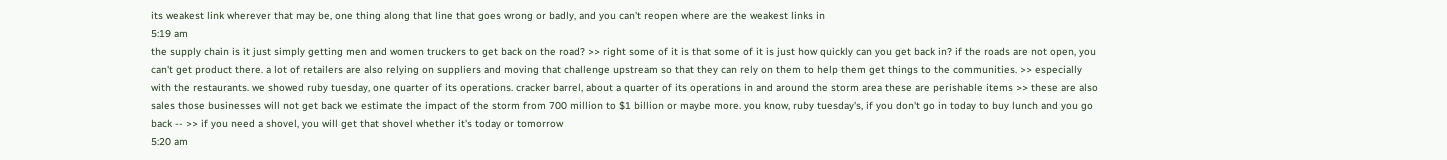its weakest link wherever that may be, one thing along that line that goes wrong or badly, and you can't reopen where are the weakest links in
5:19 am
the supply chain is it just simply getting men and women truckers to get back on the road? >> right some of it is that some of it is just how quickly can you get back in? if the roads are not open, you can't get product there. a lot of retailers are also relying on suppliers and moving that challenge upstream so that they can rely on them to help them get things to the communities. >> especially with the restaurants. we showed ruby tuesday, one quarter of its operations. cracker barrel, about a quarter of its operations in and around the storm area these are perishable items >> these are also sales those businesses will not get back we estimate the impact of the storm from 700 million to $1 billion or maybe more. you know, ruby tuesday's, if you don't go in today to buy lunch and you go back -- >> if you need a shovel, you will get that shovel whether it's today or tomorrow
5:20 am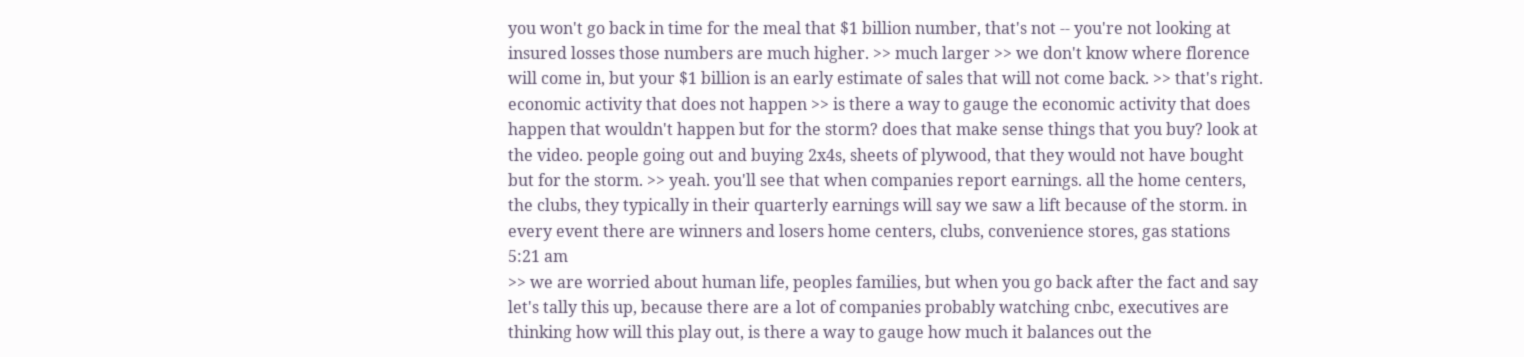you won't go back in time for the meal that $1 billion number, that's not -- you're not looking at insured losses those numbers are much higher. >> much larger >> we don't know where florence will come in, but your $1 billion is an early estimate of sales that will not come back. >> that's right. economic activity that does not happen >> is there a way to gauge the economic activity that does happen that wouldn't happen but for the storm? does that make sense things that you buy? look at the video. people going out and buying 2x4s, sheets of plywood, that they would not have bought but for the storm. >> yeah. you'll see that when companies report earnings. all the home centers, the clubs, they typically in their quarterly earnings will say we saw a lift because of the storm. in every event there are winners and losers home centers, clubs, convenience stores, gas stations
5:21 am
>> we are worried about human life, peoples families, but when you go back after the fact and say let's tally this up, because there are a lot of companies probably watching cnbc, executives are thinking how will this play out, is there a way to gauge how much it balances out the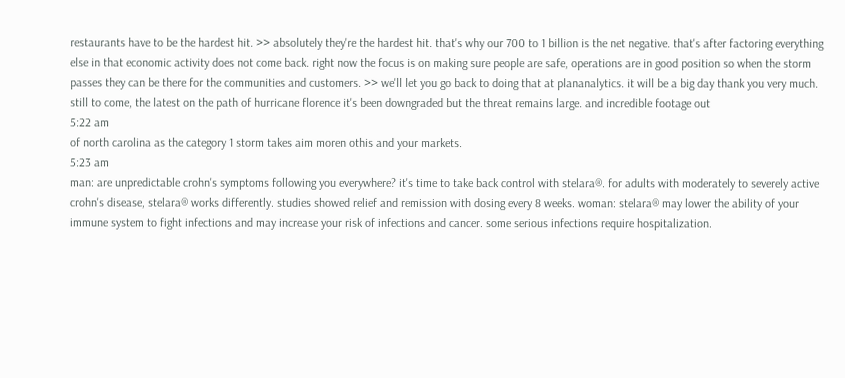restaurants have to be the hardest hit. >> absolutely they're the hardest hit. that's why our 700 to 1 billion is the net negative. that's after factoring everything else in that economic activity does not come back. right now the focus is on making sure people are safe, operations are in good position so when the storm passes they can be there for the communities and customers. >> we'll let you go back to doing that at plananalytics. it will be a big day thank you very much. still to come, the latest on the path of hurricane florence it's been downgraded but the threat remains large. and incredible footage out
5:22 am
of north carolina as the category 1 storm takes aim moren othis and your markets.
5:23 am
man: are unpredictable crohn's symptoms following you everywhere? it's time to take back control with stelara®. for adults with moderately to severely active crohn's disease, stelara® works differently. studies showed relief and remission with dosing every 8 weeks. woman: stelara® may lower the ability of your immune system to fight infections and may increase your risk of infections and cancer. some serious infections require hospitalization.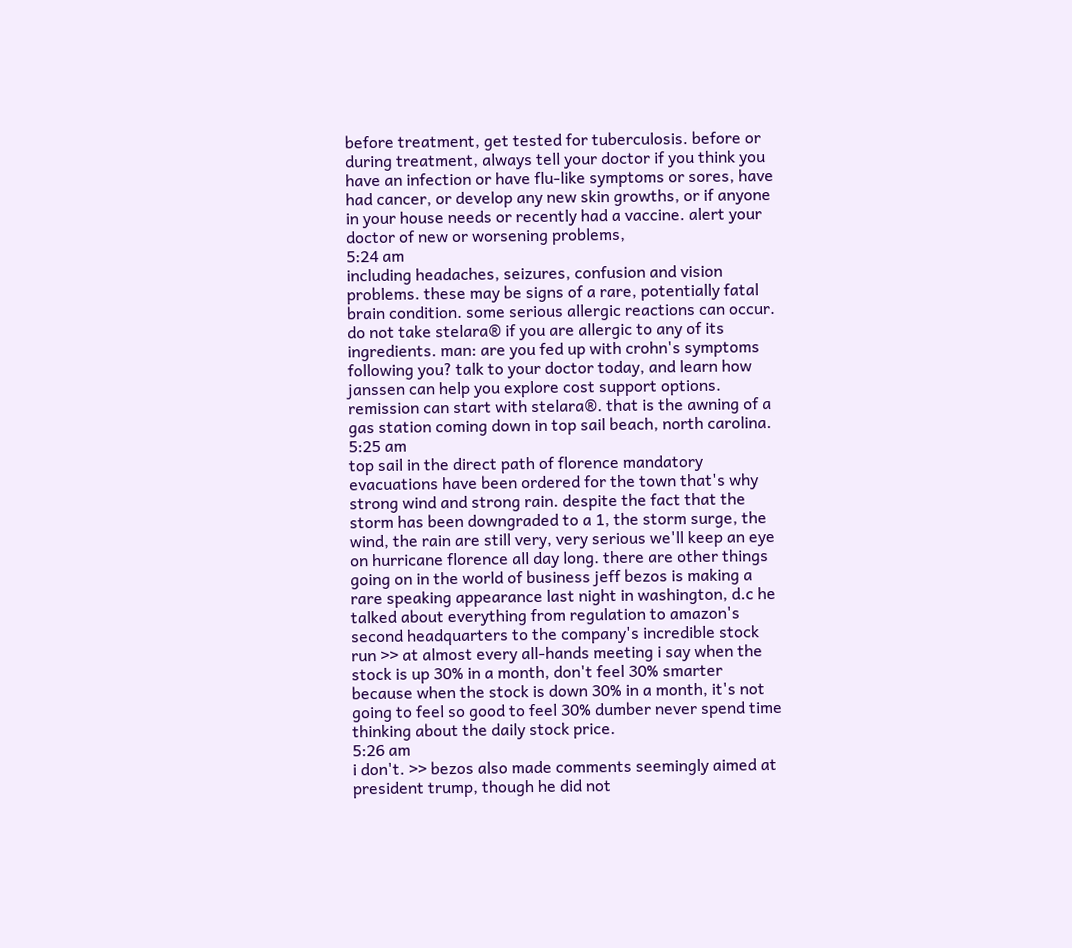before treatment, get tested for tuberculosis. before or during treatment, always tell your doctor if you think you have an infection or have flu-like symptoms or sores, have had cancer, or develop any new skin growths, or if anyone in your house needs or recently had a vaccine. alert your doctor of new or worsening problems,
5:24 am
including headaches, seizures, confusion and vision problems. these may be signs of a rare, potentially fatal brain condition. some serious allergic reactions can occur. do not take stelara® if you are allergic to any of its ingredients. man: are you fed up with crohn's symptoms following you? talk to your doctor today, and learn how janssen can help you explore cost support options. remission can start with stelara®. that is the awning of a gas station coming down in top sail beach, north carolina.
5:25 am
top sail in the direct path of florence mandatory evacuations have been ordered for the town that's why strong wind and strong rain. despite the fact that the storm has been downgraded to a 1, the storm surge, the wind, the rain are still very, very serious we'll keep an eye on hurricane florence all day long. there are other things going on in the world of business jeff bezos is making a rare speaking appearance last night in washington, d.c he talked about everything from regulation to amazon's second headquarters to the company's incredible stock run >> at almost every all-hands meeting i say when the stock is up 30% in a month, don't feel 30% smarter because when the stock is down 30% in a month, it's not going to feel so good to feel 30% dumber never spend time thinking about the daily stock price.
5:26 am
i don't. >> bezos also made comments seemingly aimed at president trump, though he did not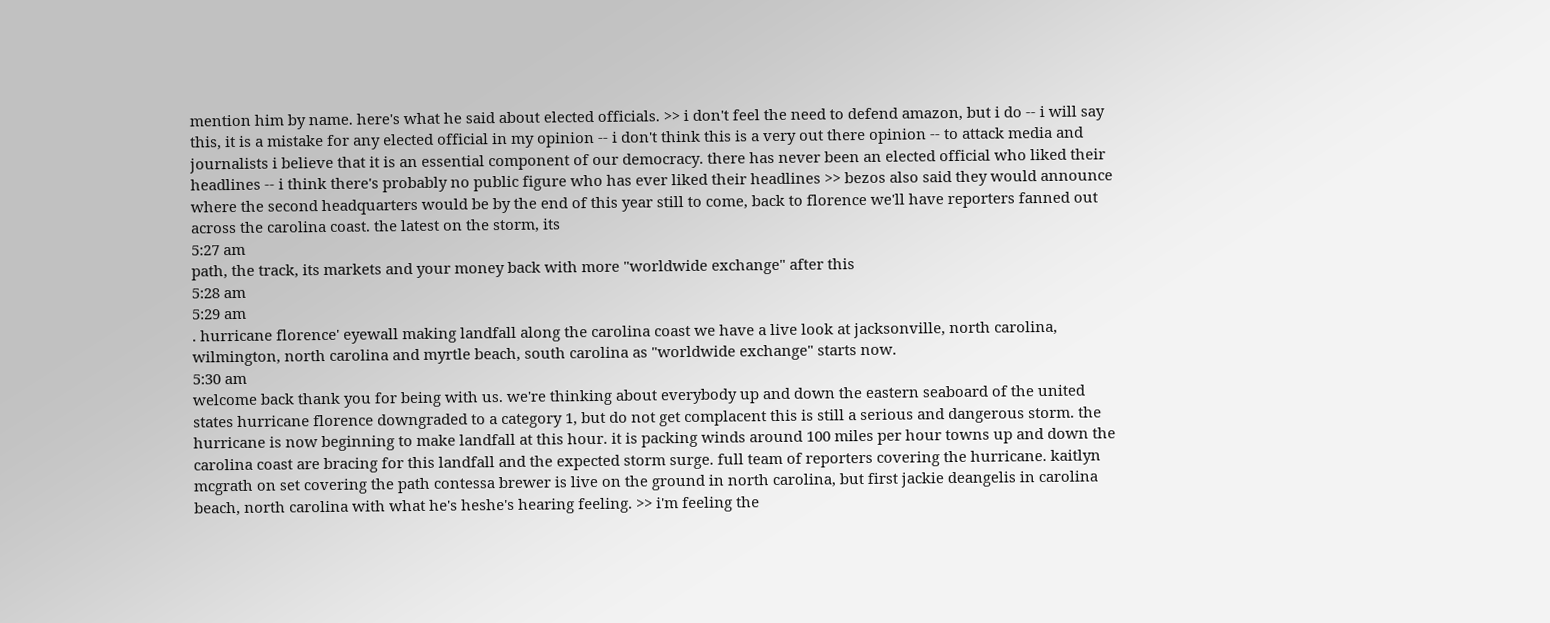mention him by name. here's what he said about elected officials. >> i don't feel the need to defend amazon, but i do -- i will say this, it is a mistake for any elected official in my opinion -- i don't think this is a very out there opinion -- to attack media and journalists i believe that it is an essential component of our democracy. there has never been an elected official who liked their headlines -- i think there's probably no public figure who has ever liked their headlines >> bezos also said they would announce where the second headquarters would be by the end of this year still to come, back to florence we'll have reporters fanned out across the carolina coast. the latest on the storm, its
5:27 am
path, the track, its markets and your money back with more "worldwide exchange" after this
5:28 am
5:29 am
. hurricane florence' eyewall making landfall along the carolina coast we have a live look at jacksonville, north carolina, wilmington, north carolina and myrtle beach, south carolina as "worldwide exchange" starts now.
5:30 am
welcome back thank you for being with us. we're thinking about everybody up and down the eastern seaboard of the united states hurricane florence downgraded to a category 1, but do not get complacent this is still a serious and dangerous storm. the hurricane is now beginning to make landfall at this hour. it is packing winds around 100 miles per hour towns up and down the carolina coast are bracing for this landfall and the expected storm surge. full team of reporters covering the hurricane. kaitlyn mcgrath on set covering the path contessa brewer is live on the ground in north carolina, but first jackie deangelis in carolina beach, north carolina with what he's heshe's hearing feeling. >> i'm feeling the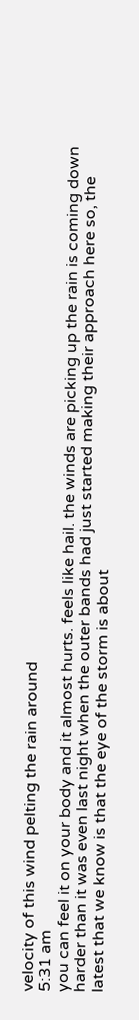velocity of this wind pelting the rain around
5:31 am
you can feel it on your body and it almost hurts. feels like hail. the winds are picking up the rain is coming down harder than it was even last night when the outer bands had just started making their approach here so, the latest that we know is that the eye of the storm is about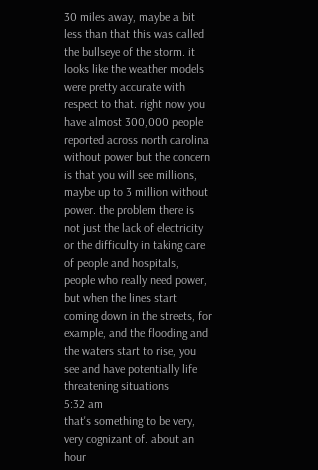30 miles away, maybe a bit less than that this was called the bullseye of the storm. it looks like the weather models were pretty accurate with respect to that. right now you have almost 300,000 people reported across north carolina without power but the concern is that you will see millions, maybe up to 3 million without power. the problem there is not just the lack of electricity or the difficulty in taking care of people and hospitals, people who really need power, but when the lines start coming down in the streets, for example, and the flooding and the waters start to rise, you see and have potentially life threatening situations
5:32 am
that's something to be very, very cognizant of. about an hour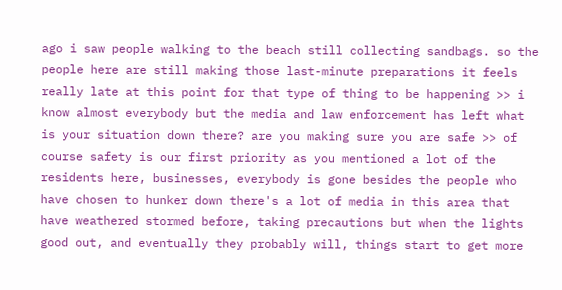ago i saw people walking to the beach still collecting sandbags. so the people here are still making those last-minute preparations it feels really late at this point for that type of thing to be happening >> i know almost everybody but the media and law enforcement has left what is your situation down there? are you making sure you are safe >> of course safety is our first priority as you mentioned a lot of the residents here, businesses, everybody is gone besides the people who have chosen to hunker down there's a lot of media in this area that have weathered stormed before, taking precautions but when the lights good out, and eventually they probably will, things start to get more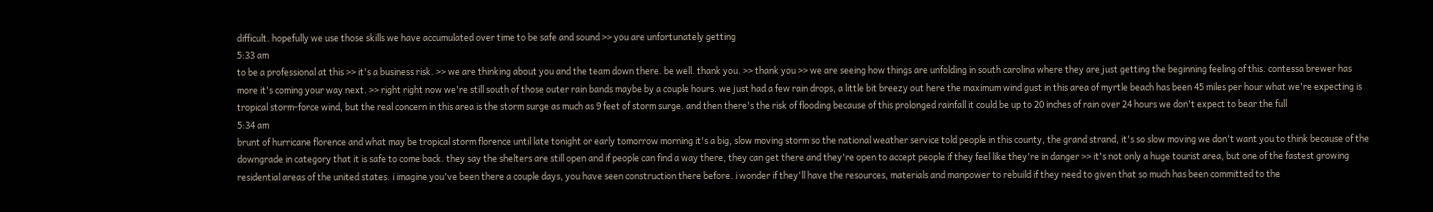difficult. hopefully we use those skills we have accumulated over time to be safe and sound >> you are unfortunately getting
5:33 am
to be a professional at this >> it's a business risk. >> we are thinking about you and the team down there. be well. thank you. >> thank you >> we are seeing how things are unfolding in south carolina where they are just getting the beginning feeling of this. contessa brewer has more it's coming your way next. >> right right now we're still south of those outer rain bands maybe by a couple hours. we just had a few rain drops, a little bit breezy out here the maximum wind gust in this area of myrtle beach has been 45 miles per hour what we're expecting is tropical storm-force wind, but the real concern in this area is the storm surge as much as 9 feet of storm surge. and then there's the risk of flooding because of this prolonged rainfall it could be up to 20 inches of rain over 24 hours we don't expect to bear the full
5:34 am
brunt of hurricane florence and what may be tropical storm florence until late tonight or early tomorrow morning it's a big, slow moving storm so the national weather service told people in this county, the grand strand, it's so slow moving we don't want you to think because of the downgrade in category that it is safe to come back. they say the shelters are still open and if people can find a way there, they can get there and they're open to accept people if they feel like they're in danger >> it's not only a huge tourist area, but one of the fastest growing residential areas of the united states. i imagine you've been there a couple days, you have seen construction there before. i wonder if they'll have the resources, materials and manpower to rebuild if they need to given that so much has been committed to the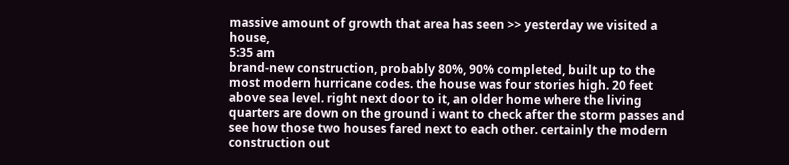massive amount of growth that area has seen >> yesterday we visited a house,
5:35 am
brand-new construction, probably 80%, 90% completed, built up to the most modern hurricane codes. the house was four stories high. 20 feet above sea level. right next door to it, an older home where the living quarters are down on the ground i want to check after the storm passes and see how those two houses fared next to each other. certainly the modern construction out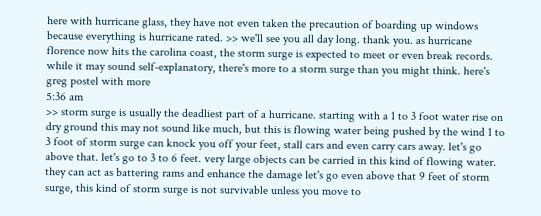here with hurricane glass, they have not even taken the precaution of boarding up windows because everything is hurricane rated. >> we'll see you all day long. thank you. as hurricane florence now hits the carolina coast, the storm surge is expected to meet or even break records. while it may sound self-explanatory, there's more to a storm surge than you might think. here's greg postel with more
5:36 am
>> storm surge is usually the deadliest part of a hurricane. starting with a 1 to 3 foot water rise on dry ground this may not sound like much, but this is flowing water being pushed by the wind 1 to 3 foot of storm surge can knock you off your feet, stall cars and even carry cars away. let's go above that. let's go to 3 to 6 feet. very large objects can be carried in this kind of flowing water. they can act as battering rams and enhance the damage let's go even above that 9 feet of storm surge, this kind of storm surge is not survivable unless you move to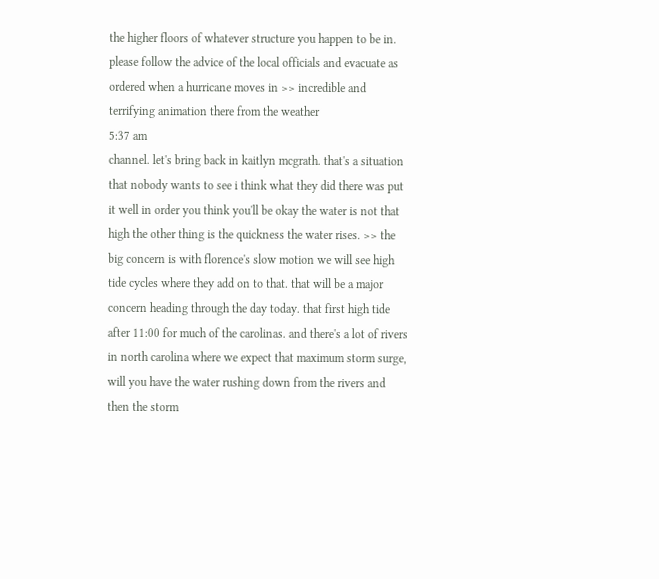the higher floors of whatever structure you happen to be in. please follow the advice of the local officials and evacuate as ordered when a hurricane moves in >> incredible and terrifying animation there from the weather
5:37 am
channel. let's bring back in kaitlyn mcgrath. that's a situation that nobody wants to see i think what they did there was put it well in order you think you'll be okay the water is not that high the other thing is the quickness the water rises. >> the big concern is with florence's slow motion we will see high tide cycles where they add on to that. that will be a major concern heading through the day today. that first high tide after 11:00 for much of the carolinas. and there's a lot of rivers in north carolina where we expect that maximum storm surge, will you have the water rushing down from the rivers and then the storm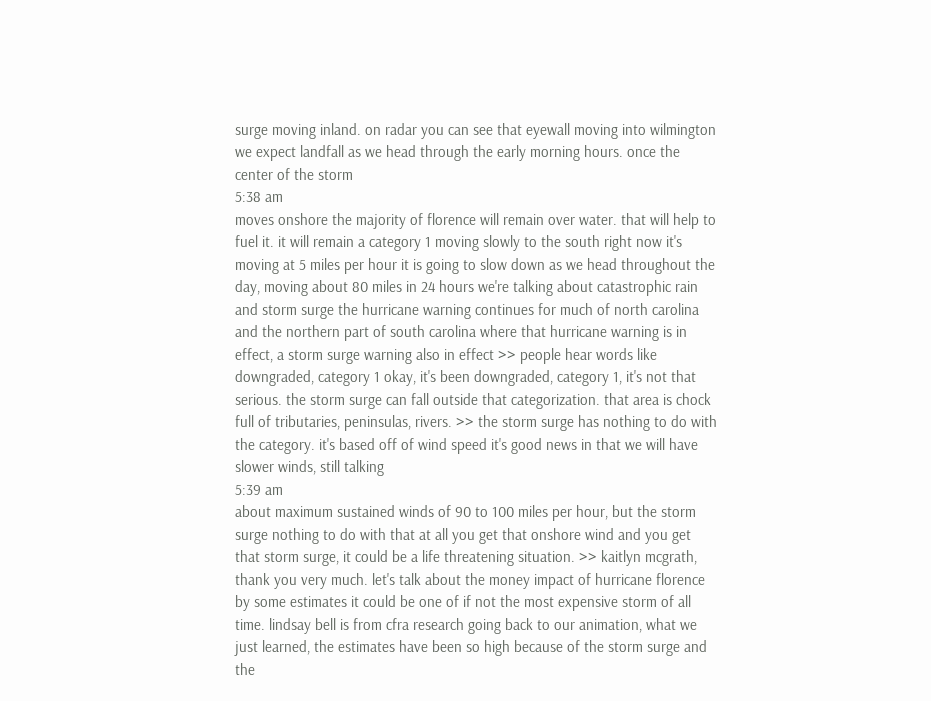surge moving inland. on radar you can see that eyewall moving into wilmington we expect landfall as we head through the early morning hours. once the center of the storm
5:38 am
moves onshore the majority of florence will remain over water. that will help to fuel it. it will remain a category 1 moving slowly to the south right now it's moving at 5 miles per hour it is going to slow down as we head throughout the day, moving about 80 miles in 24 hours we're talking about catastrophic rain and storm surge the hurricane warning continues for much of north carolina and the northern part of south carolina where that hurricane warning is in effect, a storm surge warning also in effect >> people hear words like downgraded, category 1 okay, it's been downgraded, category 1, it's not that serious. the storm surge can fall outside that categorization. that area is chock full of tributaries, peninsulas, rivers. >> the storm surge has nothing to do with the category. it's based off of wind speed it's good news in that we will have slower winds, still talking
5:39 am
about maximum sustained winds of 90 to 100 miles per hour, but the storm surge nothing to do with that at all you get that onshore wind and you get that storm surge, it could be a life threatening situation. >> kaitlyn mcgrath, thank you very much. let's talk about the money impact of hurricane florence by some estimates it could be one of if not the most expensive storm of all time. lindsay bell is from cfra research going back to our animation, what we just learned, the estimates have been so high because of the storm surge and the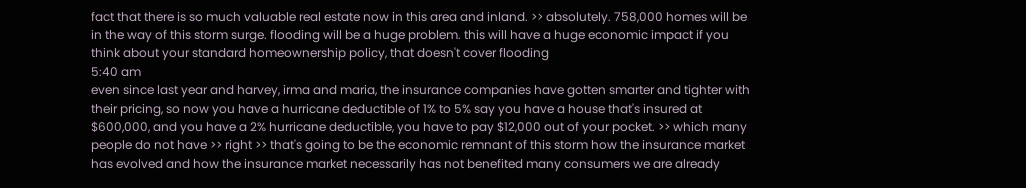fact that there is so much valuable real estate now in this area and inland. >> absolutely. 758,000 homes will be in the way of this storm surge. flooding will be a huge problem. this will have a huge economic impact if you think about your standard homeownership policy, that doesn't cover flooding
5:40 am
even since last year and harvey, irma and maria, the insurance companies have gotten smarter and tighter with their pricing, so now you have a hurricane deductible of 1% to 5% say you have a house that's insured at $600,000, and you have a 2% hurricane deductible, you have to pay $12,000 out of your pocket. >> which many people do not have >> right >> that's going to be the economic remnant of this storm how the insurance market has evolved and how the insurance market necessarily has not benefited many consumers we are already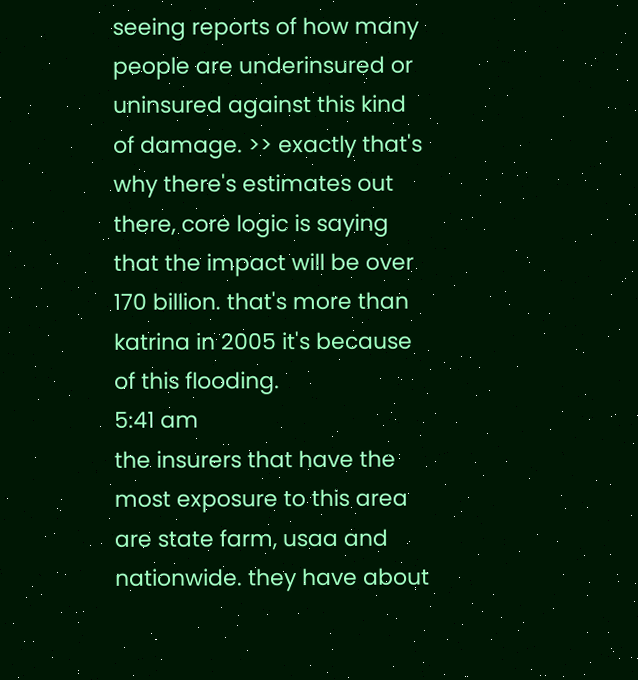seeing reports of how many people are underinsured or uninsured against this kind of damage. >> exactly that's why there's estimates out there, core logic is saying that the impact will be over 170 billion. that's more than katrina in 2005 it's because of this flooding.
5:41 am
the insurers that have the most exposure to this area are state farm, usaa and nationwide. they have about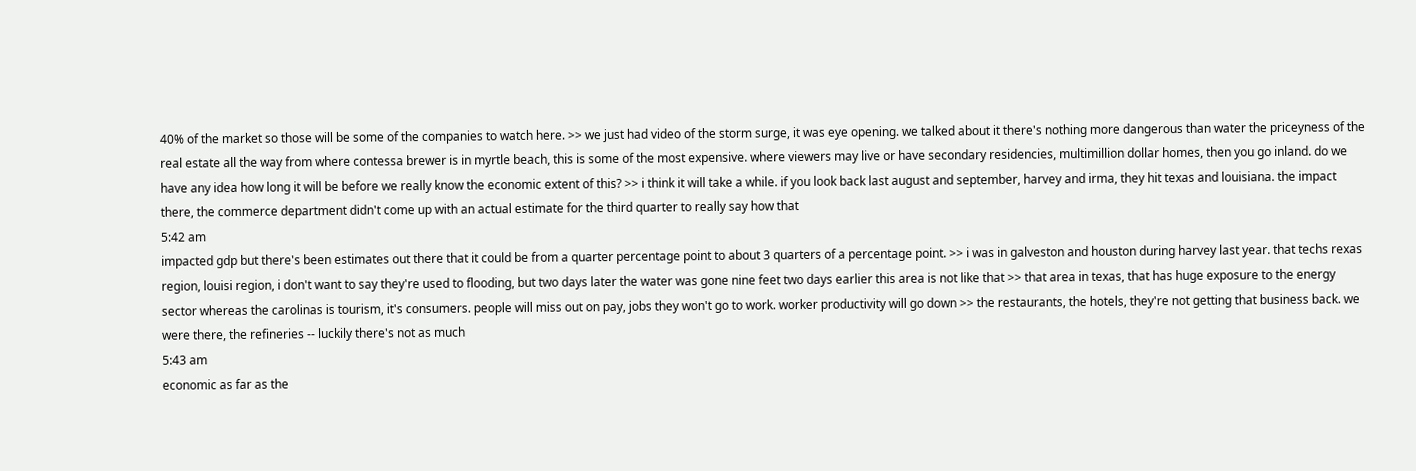40% of the market so those will be some of the companies to watch here. >> we just had video of the storm surge, it was eye opening. we talked about it there's nothing more dangerous than water the priceyness of the real estate all the way from where contessa brewer is in myrtle beach, this is some of the most expensive. where viewers may live or have secondary residencies, multimillion dollar homes, then you go inland. do we have any idea how long it will be before we really know the economic extent of this? >> i think it will take a while. if you look back last august and september, harvey and irma, they hit texas and louisiana. the impact there, the commerce department didn't come up with an actual estimate for the third quarter to really say how that
5:42 am
impacted gdp but there's been estimates out there that it could be from a quarter percentage point to about 3 quarters of a percentage point. >> i was in galveston and houston during harvey last year. that techs rexas region, louisi region, i don't want to say they're used to flooding, but two days later the water was gone nine feet two days earlier this area is not like that >> that area in texas, that has huge exposure to the energy sector whereas the carolinas is tourism, it's consumers. people will miss out on pay, jobs they won't go to work. worker productivity will go down >> the restaurants, the hotels, they're not getting that business back. we were there, the refineries -- luckily there's not as much
5:43 am
economic as far as the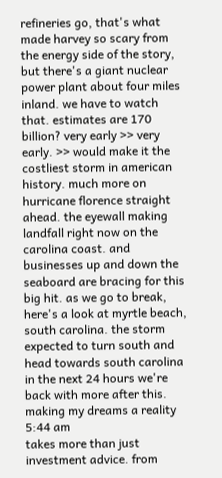refineries go, that's what made harvey so scary from the energy side of the story, but there's a giant nuclear power plant about four miles inland. we have to watch that. estimates are 170 billion? very early >> very early. >> would make it the costliest storm in american history. much more on hurricane florence straight ahead. the eyewall making landfall right now on the carolina coast. and businesses up and down the seaboard are bracing for this big hit. as we go to break, here's a look at myrtle beach, south carolina. the storm expected to turn south and head towards south carolina in the next 24 hours we're back with more after this. making my dreams a reality
5:44 am
takes more than just investment advice. from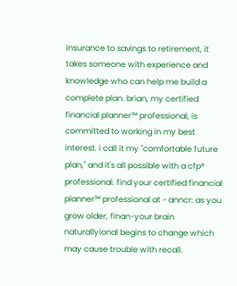insurance to savings to retirement, it takes someone with experience and knowledge who can help me build a complete plan. brian, my certified financial planner™ professional, is committed to working in my best interest. i call it my "comfortable future plan," and it's all possible with a cfp® professional. find your certified financial planner™ professional at - anncr: as you grow older, finan-your brain naturallyional begins to change which may cause trouble with recall.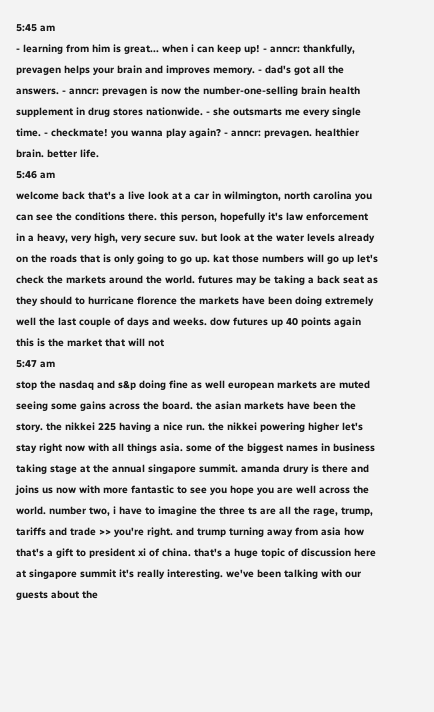5:45 am
- learning from him is great... when i can keep up! - anncr: thankfully, prevagen helps your brain and improves memory. - dad's got all the answers. - anncr: prevagen is now the number-one-selling brain health supplement in drug stores nationwide. - she outsmarts me every single time. - checkmate! you wanna play again? - anncr: prevagen. healthier brain. better life.
5:46 am
welcome back that's a live look at a car in wilmington, north carolina you can see the conditions there. this person, hopefully it's law enforcement in a heavy, very high, very secure suv. but look at the water levels already on the roads that is only going to go up. kat those numbers will go up let's check the markets around the world. futures may be taking a back seat as they should to hurricane florence the markets have been doing extremely well the last couple of days and weeks. dow futures up 40 points again this is the market that will not
5:47 am
stop the nasdaq and s&p doing fine as well european markets are muted seeing some gains across the board. the asian markets have been the story. the nikkei 225 having a nice run. the nikkei powering higher let's stay right now with all things asia. some of the biggest names in business taking stage at the annual singapore summit. amanda drury is there and joins us now with more fantastic to see you hope you are well across the world. number two, i have to imagine the three ts are all the rage, trump, tariffs and trade >> you're right. and trump turning away from asia how that's a gift to president xi of china. that's a huge topic of discussion here at singapore summit it's really interesting. we've been talking with our guests about the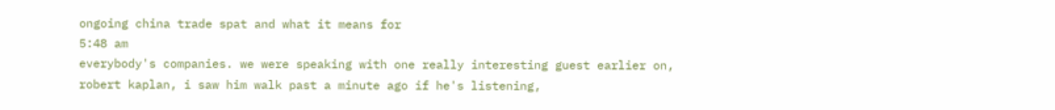ongoing china trade spat and what it means for
5:48 am
everybody's companies. we were speaking with one really interesting guest earlier on, robert kaplan, i saw him walk past a minute ago if he's listening,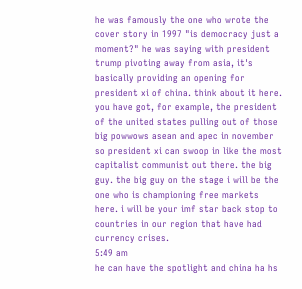he was famously the one who wrote the cover story in 1997 "is democracy just a moment?" he was saying with president trump pivoting away from asia, it's basically providing an opening for president xi of china. think about it here. you have got, for example, the president of the united states pulling out of those big powwows asean and apec in november so president xi can swoop in like the most capitalist communist out there. the big guy. the big guy on the stage i will be the one who is championing free markets here. i will be your imf star back stop to countries in our region that have had currency crises.
5:49 am
he can have the spotlight and china ha hs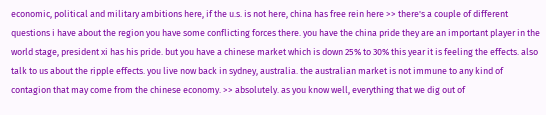economic, political and military ambitions here, if the u.s. is not here, china has free rein here >> there's a couple of different questions i have about the region you have some conflicting forces there. you have the china pride they are an important player in the world stage, president xi has his pride. but you have a chinese market which is down 25% to 30% this year it is feeling the effects. also talk to us about the ripple effects. you live now back in sydney, australia. the australian market is not immune to any kind of contagion that may come from the chinese economy. >> absolutely. as you know well, everything that we dig out of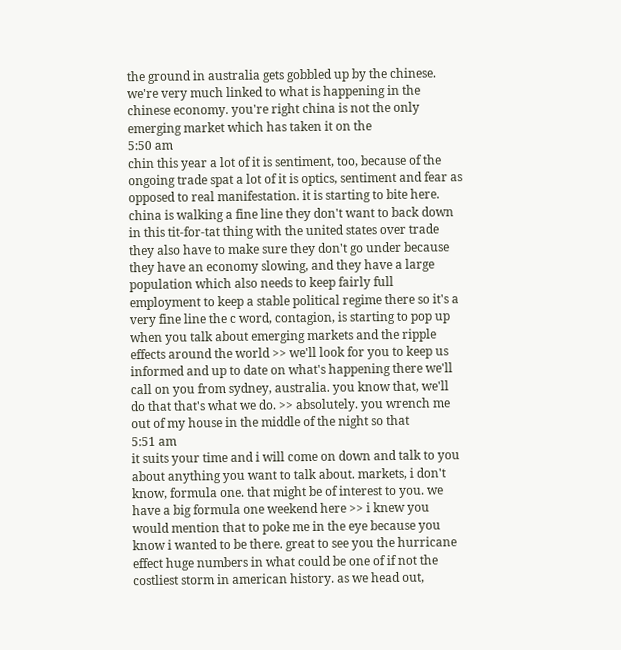the ground in australia gets gobbled up by the chinese. we're very much linked to what is happening in the chinese economy. you're right china is not the only emerging market which has taken it on the
5:50 am
chin this year a lot of it is sentiment, too, because of the ongoing trade spat a lot of it is optics, sentiment and fear as opposed to real manifestation. it is starting to bite here. china is walking a fine line they don't want to back down in this tit-for-tat thing with the united states over trade they also have to make sure they don't go under because they have an economy slowing, and they have a large population which also needs to keep fairly full employment to keep a stable political regime there so it's a very fine line the c word, contagion, is starting to pop up when you talk about emerging markets and the ripple effects around the world >> we'll look for you to keep us informed and up to date on what's happening there we'll call on you from sydney, australia. you know that, we'll do that that's what we do. >> absolutely. you wrench me out of my house in the middle of the night so that
5:51 am
it suits your time and i will come on down and talk to you about anything you want to talk about. markets, i don't know, formula one. that might be of interest to you. we have a big formula one weekend here >> i knew you would mention that to poke me in the eye because you know i wanted to be there. great to see you the hurricane effect huge numbers in what could be one of if not the costliest storm in american history. as we head out,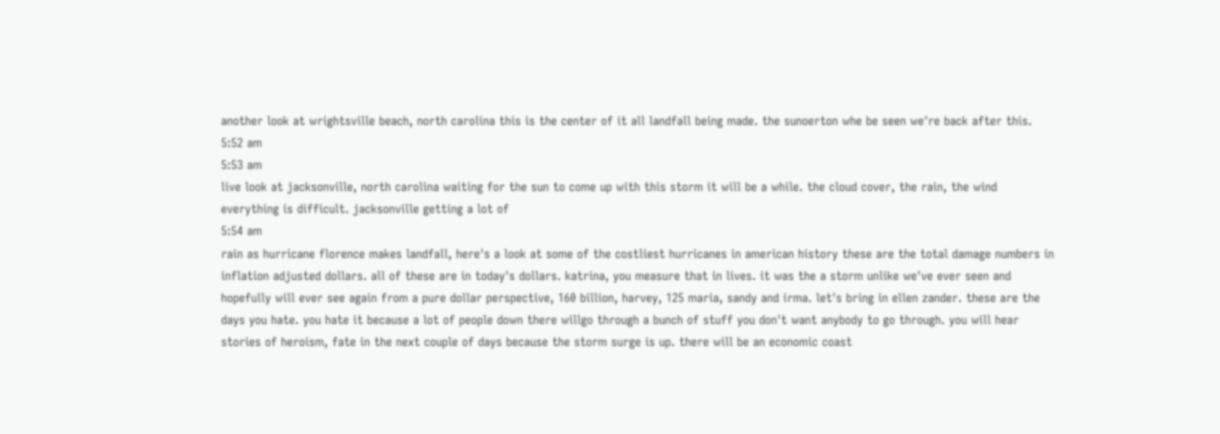another look at wrightsville beach, north carolina this is the center of it all landfall being made. the sunoerton whe be seen we're back after this.
5:52 am
5:53 am
live look at jacksonville, north carolina waiting for the sun to come up with this storm it will be a while. the cloud cover, the rain, the wind everything is difficult. jacksonville getting a lot of
5:54 am
rain as hurricane florence makes landfall, here's a look at some of the costliest hurricanes in american history these are the total damage numbers in inflation adjusted dollars. all of these are in today's dollars. katrina, you measure that in lives. it was the a storm unlike we've ever seen and hopefully will ever see again from a pure dollar perspective, 160 billion, harvey, 125 maria, sandy and irma. let's bring in ellen zander. these are the days you hate. you hate it because a lot of people down there willgo through a bunch of stuff you don't want anybody to go through. you will hear stories of heroism, fate in the next couple of days because the storm surge is up. there will be an economic coast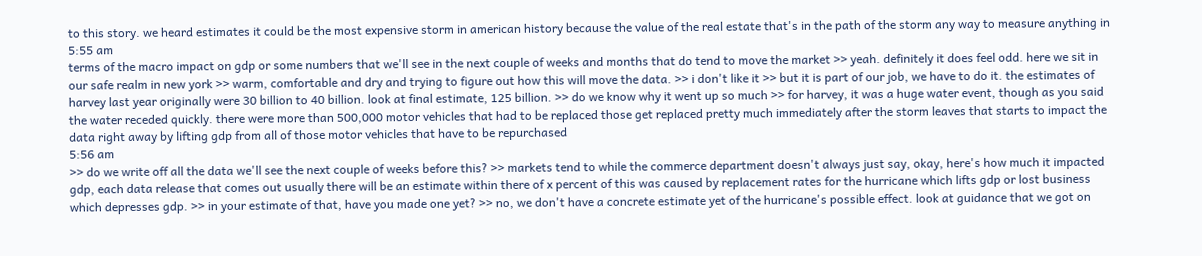to this story. we heard estimates it could be the most expensive storm in american history because the value of the real estate that's in the path of the storm any way to measure anything in
5:55 am
terms of the macro impact on gdp or some numbers that we'll see in the next couple of weeks and months that do tend to move the market >> yeah. definitely it does feel odd. here we sit in our safe realm in new york >> warm, comfortable and dry and trying to figure out how this will move the data. >> i don't like it >> but it is part of our job, we have to do it. the estimates of harvey last year originally were 30 billion to 40 billion. look at final estimate, 125 billion. >> do we know why it went up so much >> for harvey, it was a huge water event, though as you said the water receded quickly. there were more than 500,000 motor vehicles that had to be replaced those get replaced pretty much immediately after the storm leaves that starts to impact the data right away by lifting gdp from all of those motor vehicles that have to be repurchased
5:56 am
>> do we write off all the data we'll see the next couple of weeks before this? >> markets tend to while the commerce department doesn't always just say, okay, here's how much it impacted gdp, each data release that comes out usually there will be an estimate within there of x percent of this was caused by replacement rates for the hurricane which lifts gdp or lost business which depresses gdp. >> in your estimate of that, have you made one yet? >> no, we don't have a concrete estimate yet of the hurricane's possible effect. look at guidance that we got on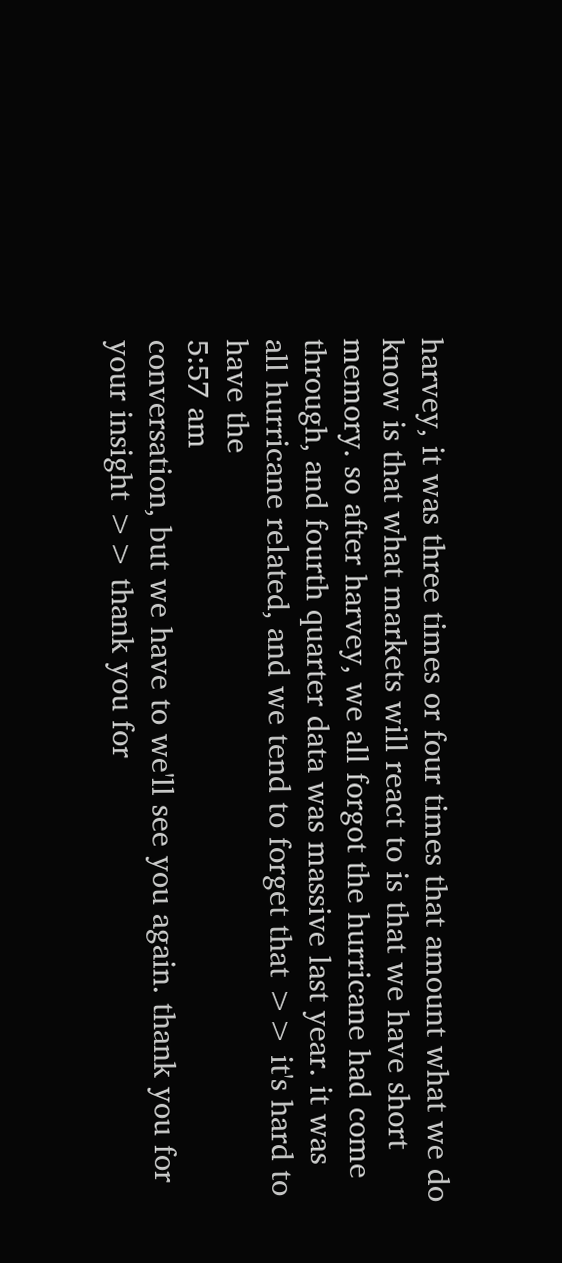harvey, it was three times or four times that amount what we do know is that what markets will react to is that we have short memory. so after harvey, we all forgot the hurricane had come through, and fourth quarter data was massive last year. it was all hurricane related, and we tend to forget that >> it's hard to have the
5:57 am
conversation, but we have to we'll see you again. thank you for your insight >> thank you for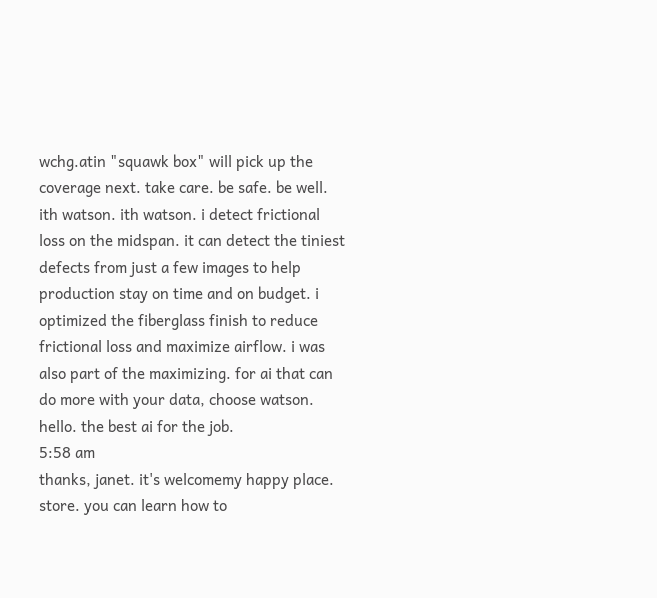wchg.atin "squawk box" will pick up the coverage next. take care. be safe. be well. ith watson. ith watson. i detect frictional loss on the midspan. it can detect the tiniest defects from just a few images to help production stay on time and on budget. i optimized the fiberglass finish to reduce frictional loss and maximize airflow. i was also part of the maximizing. for ai that can do more with your data, choose watson. hello. the best ai for the job.
5:58 am
thanks, janet. it's welcomemy happy place. store. you can learn how to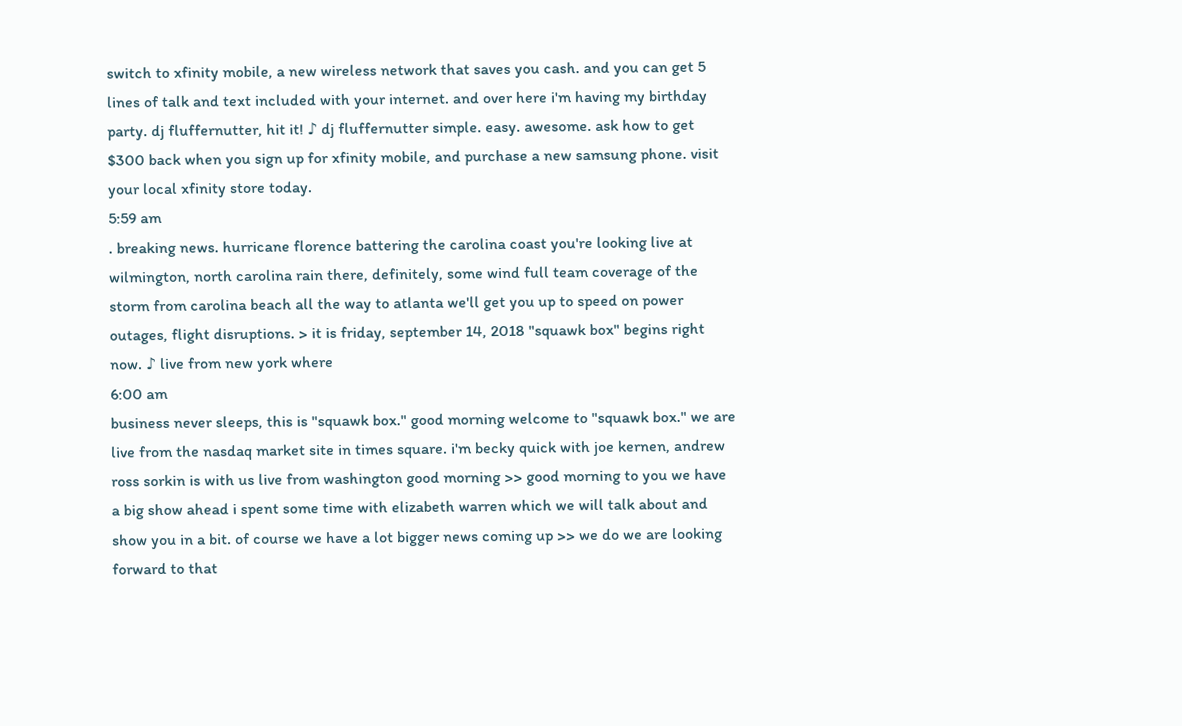switch to xfinity mobile, a new wireless network that saves you cash. and you can get 5 lines of talk and text included with your internet. and over here i'm having my birthday party. dj fluffernutter, hit it! ♪ dj fluffernutter simple. easy. awesome. ask how to get $300 back when you sign up for xfinity mobile, and purchase a new samsung phone. visit your local xfinity store today.
5:59 am
. breaking news. hurricane florence battering the carolina coast you're looking live at wilmington, north carolina rain there, definitely, some wind full team coverage of the storm from carolina beach all the way to atlanta we'll get you up to speed on power outages, flight disruptions. > it is friday, september 14, 2018 "squawk box" begins right now. ♪ live from new york where
6:00 am
business never sleeps, this is "squawk box." good morning welcome to "squawk box." we are live from the nasdaq market site in times square. i'm becky quick with joe kernen, andrew ross sorkin is with us live from washington good morning >> good morning to you we have a big show ahead i spent some time with elizabeth warren which we will talk about and show you in a bit. of course we have a lot bigger news coming up >> we do we are looking forward to that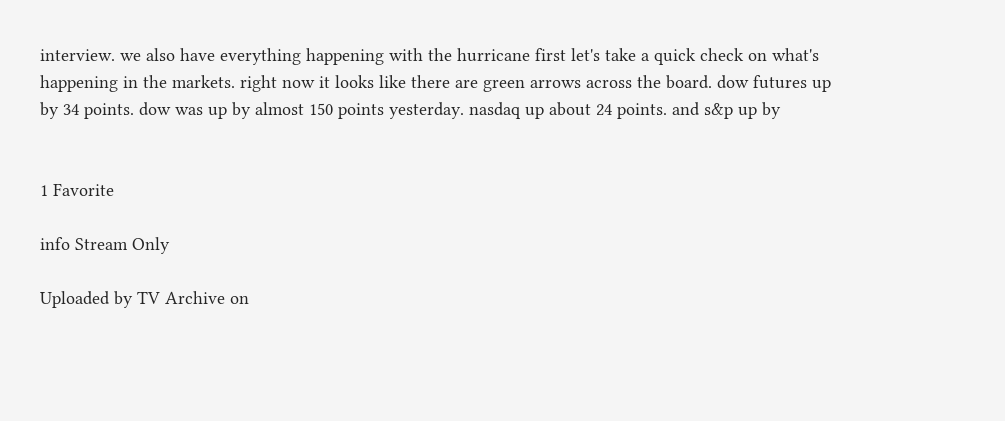interview. we also have everything happening with the hurricane first let's take a quick check on what's happening in the markets. right now it looks like there are green arrows across the board. dow futures up by 34 points. dow was up by almost 150 points yesterday. nasdaq up about 24 points. and s&p up by


1 Favorite

info Stream Only

Uploaded by TV Archive on